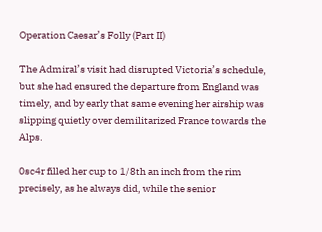Operation Caesar’s Folly (Part II)

The Admiral’s visit had disrupted Victoria’s schedule, but she had ensured the departure from England was timely, and by early that same evening her airship was slipping quietly over demilitarized France towards the Alps.

0sc4r filled her cup to 1/8th an inch from the rim precisely, as he always did, while the senior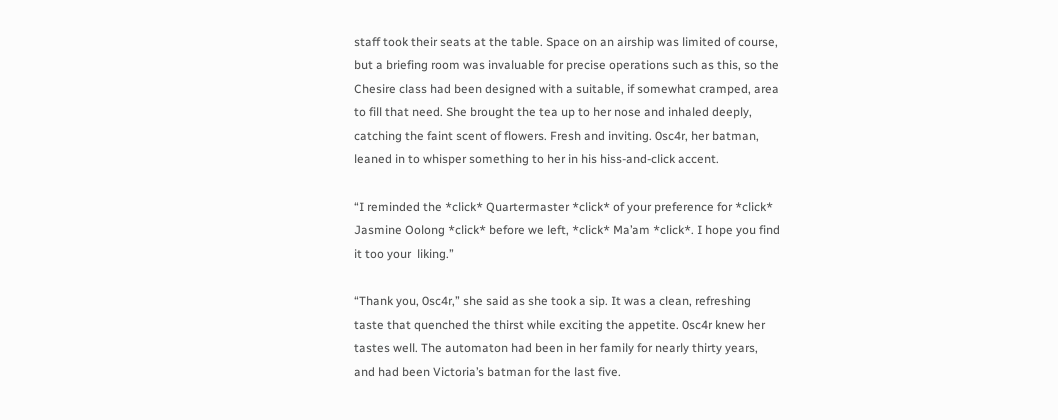staff took their seats at the table. Space on an airship was limited of course, but a briefing room was invaluable for precise operations such as this, so the Chesire class had been designed with a suitable, if somewhat cramped, area to fill that need. She brought the tea up to her nose and inhaled deeply, catching the faint scent of flowers. Fresh and inviting. 0sc4r, her batman, leaned in to whisper something to her in his hiss-and-click accent.

“I reminded the *click* Quartermaster *click* of your preference for *click* Jasmine Oolong *click* before we left, *click* Ma’am *click*. I hope you find it too your  liking.”

“Thank you, 0sc4r,” she said as she took a sip. It was a clean, refreshing taste that quenched the thirst while exciting the appetite. 0sc4r knew her tastes well. The automaton had been in her family for nearly thirty years, and had been Victoria’s batman for the last five.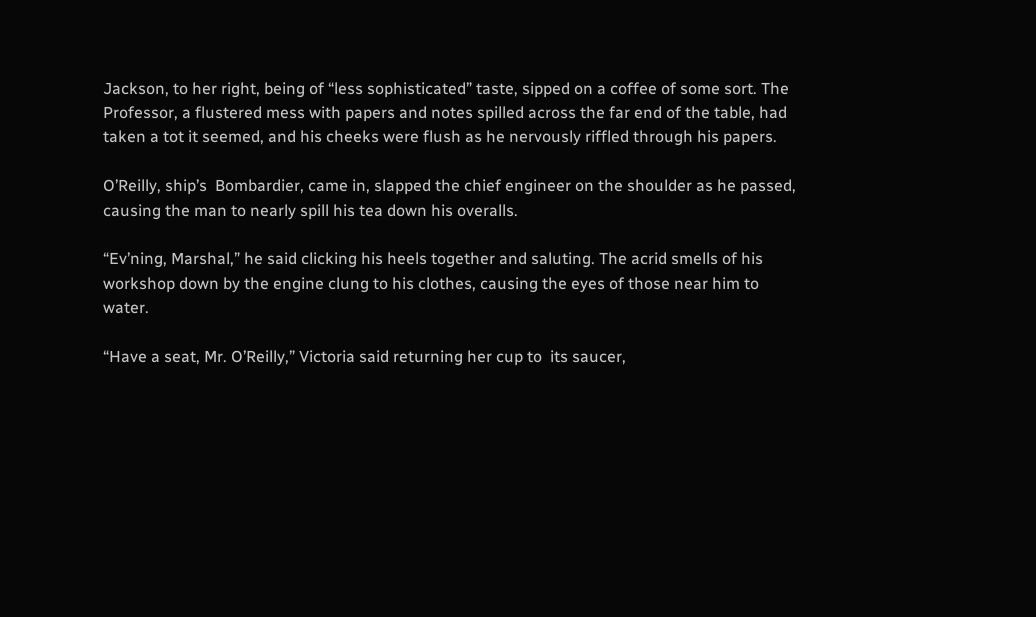Jackson, to her right, being of “less sophisticated” taste, sipped on a coffee of some sort. The Professor, a flustered mess with papers and notes spilled across the far end of the table, had taken a tot it seemed, and his cheeks were flush as he nervously riffled through his papers.

O’Reilly, ship’s  Bombardier, came in, slapped the chief engineer on the shoulder as he passed, causing the man to nearly spill his tea down his overalls.

“Ev’ning, Marshal,” he said clicking his heels together and saluting. The acrid smells of his workshop down by the engine clung to his clothes, causing the eyes of those near him to water.

“Have a seat, Mr. O’Reilly,” Victoria said returning her cup to  its saucer,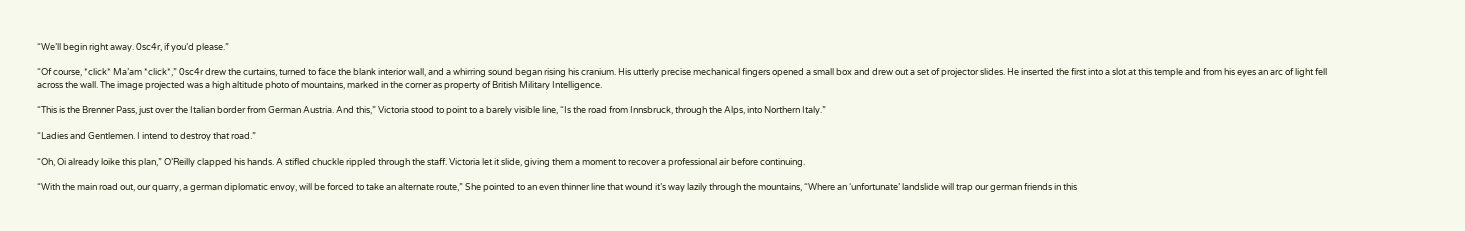“We’ll begin right away. 0sc4r, if you’d please.”

“Of course, *click* Ma’am *click*,” 0sc4r drew the curtains, turned to face the blank interior wall, and a whirring sound began rising his cranium. His utterly precise mechanical fingers opened a small box and drew out a set of projector slides. He inserted the first into a slot at this temple and from his eyes an arc of light fell across the wall. The image projected was a high altitude photo of mountains, marked in the corner as property of British Military Intelligence.

“This is the Brenner Pass, just over the Italian border from German Austria. And this,” Victoria stood to point to a barely visible line, “Is the road from Innsbruck, through the Alps, into Northern Italy.”

“Ladies and Gentlemen. I intend to destroy that road.”

“Oh, Oi already loike this plan,” O’Reilly clapped his hands. A stifled chuckle rippled through the staff. Victoria let it slide, giving them a moment to recover a professional air before continuing.

“With the main road out, our quarry, a german diplomatic envoy, will be forced to take an alternate route,” She pointed to an even thinner line that wound it’s way lazily through the mountains, “Where an ‘unfortunate’ landslide will trap our german friends in this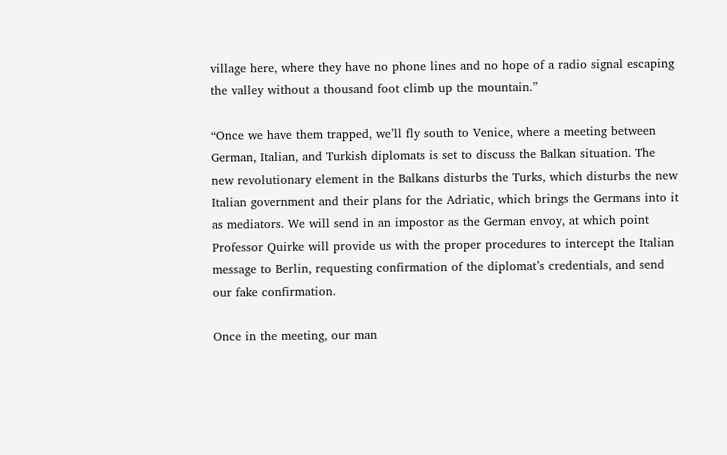village here, where they have no phone lines and no hope of a radio signal escaping the valley without a thousand foot climb up the mountain.”

“Once we have them trapped, we’ll fly south to Venice, where a meeting between German, Italian, and Turkish diplomats is set to discuss the Balkan situation. The new revolutionary element in the Balkans disturbs the Turks, which disturbs the new Italian government and their plans for the Adriatic, which brings the Germans into it as mediators. We will send in an impostor as the German envoy, at which point Professor Quirke will provide us with the proper procedures to intercept the Italian message to Berlin, requesting confirmation of the diplomat’s credentials, and send our fake confirmation.

Once in the meeting, our man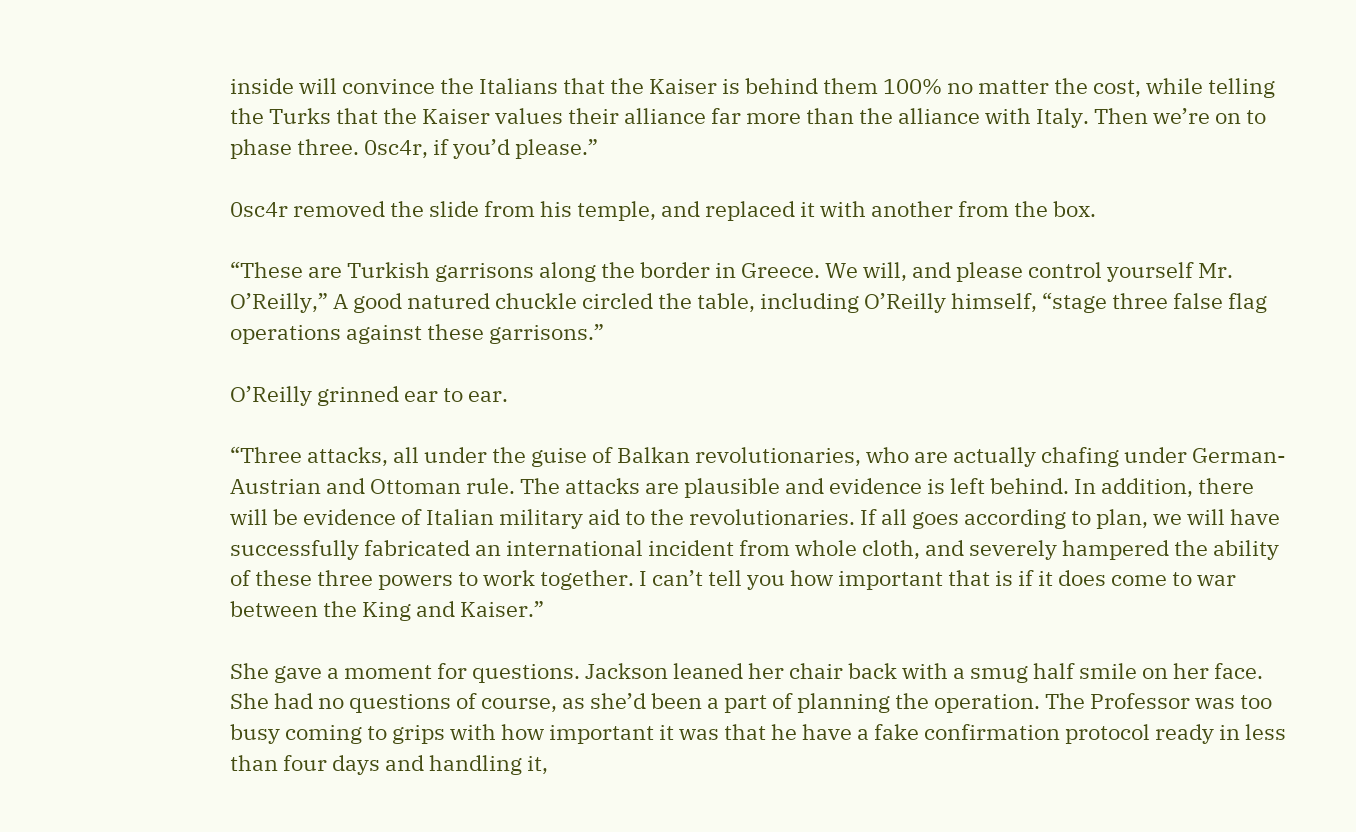inside will convince the Italians that the Kaiser is behind them 100% no matter the cost, while telling the Turks that the Kaiser values their alliance far more than the alliance with Italy. Then we’re on to phase three. 0sc4r, if you’d please.”

0sc4r removed the slide from his temple, and replaced it with another from the box.

“These are Turkish garrisons along the border in Greece. We will, and please control yourself Mr. O’Reilly,” A good natured chuckle circled the table, including O’Reilly himself, “stage three false flag operations against these garrisons.”

O’Reilly grinned ear to ear.

“Three attacks, all under the guise of Balkan revolutionaries, who are actually chafing under German-Austrian and Ottoman rule. The attacks are plausible and evidence is left behind. In addition, there will be evidence of Italian military aid to the revolutionaries. If all goes according to plan, we will have successfully fabricated an international incident from whole cloth, and severely hampered the ability of these three powers to work together. I can’t tell you how important that is if it does come to war between the King and Kaiser.”

She gave a moment for questions. Jackson leaned her chair back with a smug half smile on her face. She had no questions of course, as she’d been a part of planning the operation. The Professor was too busy coming to grips with how important it was that he have a fake confirmation protocol ready in less than four days and handling it,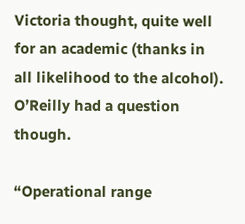Victoria thought, quite well for an academic (thanks in all likelihood to the alcohol). O’Reilly had a question though.

“Operational range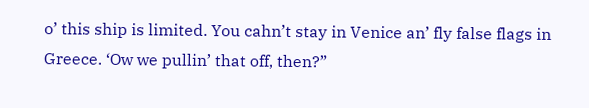o’ this ship is limited. You cahn’t stay in Venice an’ fly false flags in Greece. ‘Ow we pullin’ that off, then?”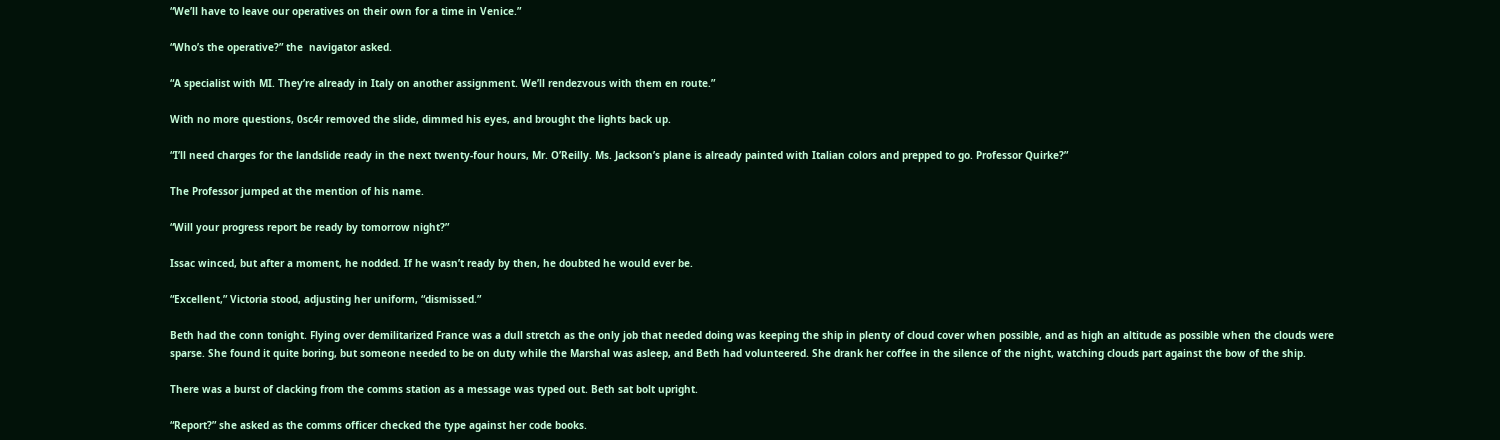“We’ll have to leave our operatives on their own for a time in Venice.”

“Who’s the operative?” the  navigator asked.

“A specialist with MI. They’re already in Italy on another assignment. We’ll rendezvous with them en route.”

With no more questions, 0sc4r removed the slide, dimmed his eyes, and brought the lights back up.

“I’ll need charges for the landslide ready in the next twenty-four hours, Mr. O’Reilly. Ms. Jackson’s plane is already painted with Italian colors and prepped to go. Professor Quirke?”

The Professor jumped at the mention of his name.

“Will your progress report be ready by tomorrow night?”

Issac winced, but after a moment, he nodded. If he wasn’t ready by then, he doubted he would ever be.

“Excellent,” Victoria stood, adjusting her uniform, “dismissed.”

Beth had the conn tonight. Flying over demilitarized France was a dull stretch as the only job that needed doing was keeping the ship in plenty of cloud cover when possible, and as high an altitude as possible when the clouds were sparse. She found it quite boring, but someone needed to be on duty while the Marshal was asleep, and Beth had volunteered. She drank her coffee in the silence of the night, watching clouds part against the bow of the ship.

There was a burst of clacking from the comms station as a message was typed out. Beth sat bolt upright.

“Report?” she asked as the comms officer checked the type against her code books.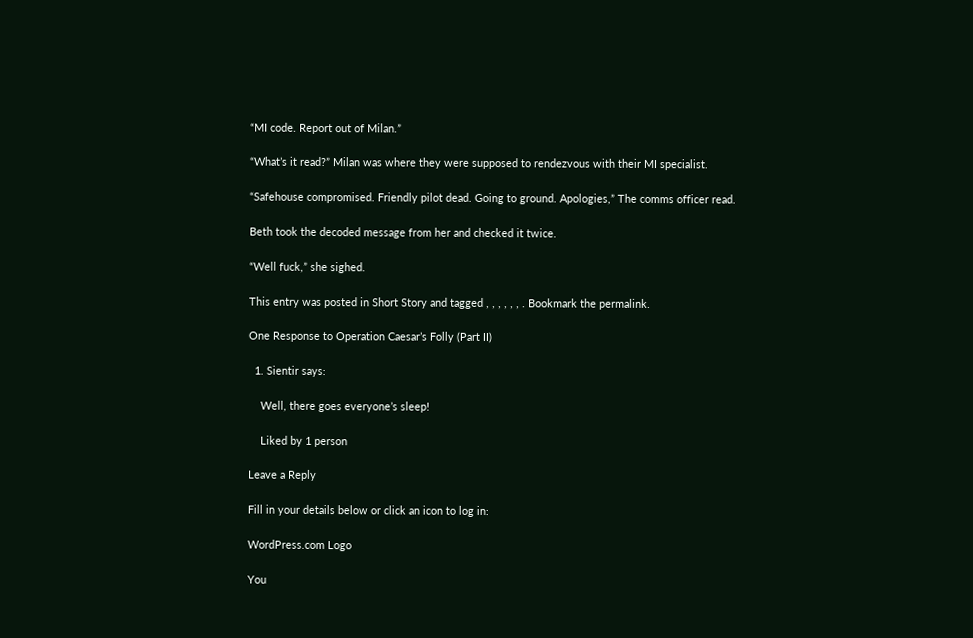“MI code. Report out of Milan.”

“What’s it read?” Milan was where they were supposed to rendezvous with their MI specialist.

“Safehouse compromised. Friendly pilot dead. Going to ground. Apologies,” The comms officer read.

Beth took the decoded message from her and checked it twice.

“Well fuck,” she sighed.

This entry was posted in Short Story and tagged , , , , , , . Bookmark the permalink.

One Response to Operation Caesar’s Folly (Part II)

  1. Sientir says:

    Well, there goes everyone’s sleep!

    Liked by 1 person

Leave a Reply

Fill in your details below or click an icon to log in:

WordPress.com Logo

You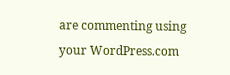are commenting using your WordPress.com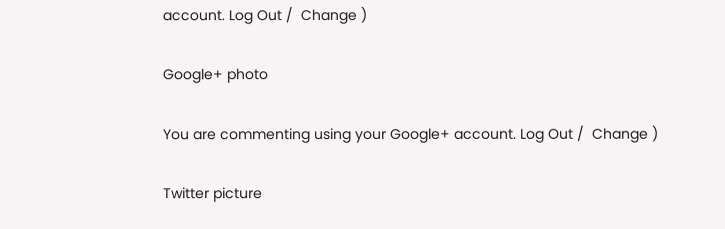account. Log Out /  Change )

Google+ photo

You are commenting using your Google+ account. Log Out /  Change )

Twitter picture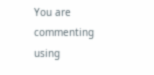You are commenting using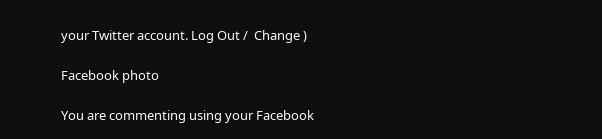your Twitter account. Log Out /  Change )

Facebook photo

You are commenting using your Facebook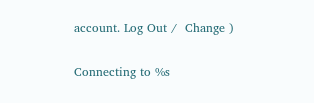account. Log Out /  Change )

Connecting to %s